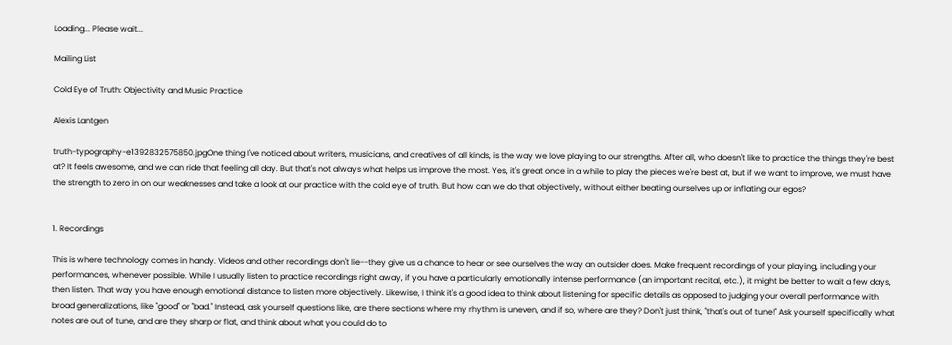Loading... Please wait...

Mailing List

Cold Eye of Truth: Objectivity and Music Practice

Alexis Lantgen

truth-typography-e1392832575850.jpgOne thing I've noticed about writers, musicians, and creatives of all kinds, is the way we love playing to our strengths. After all, who doesn't like to practice the things they're best at? It feels awesome, and we can ride that feeling all day. But that's not always what helps us improve the most. Yes, it's great once in a while to play the pieces we're best at, but if we want to improve, we must have the strength to zero in on our weaknesses and take a look at our practice with the cold eye of truth. But how can we do that objectively, without either beating ourselves up or inflating our egos?


1. Recordings

This is where technology comes in handy. Videos and other recordings don't lie--they give us a chance to hear or see ourselves the way an outsider does. Make frequent recordings of your playing, including your performances, whenever possible. While I usually listen to practice recordings right away, if you have a particularly emotionally intense performance (an important recital, etc.), it might be better to wait a few days, then listen. That way you have enough emotional distance to listen more objectively. Likewise, I think it's a good idea to think about listening for specific details as opposed to judging your overall performance with broad generalizations, like "good" or "bad." Instead, ask yourself questions like, are there sections where my rhythm is uneven, and if so, where are they? Don't just think, "that's out of tune!" Ask yourself specifically what notes are out of tune, and are they sharp or flat, and think about what you could do to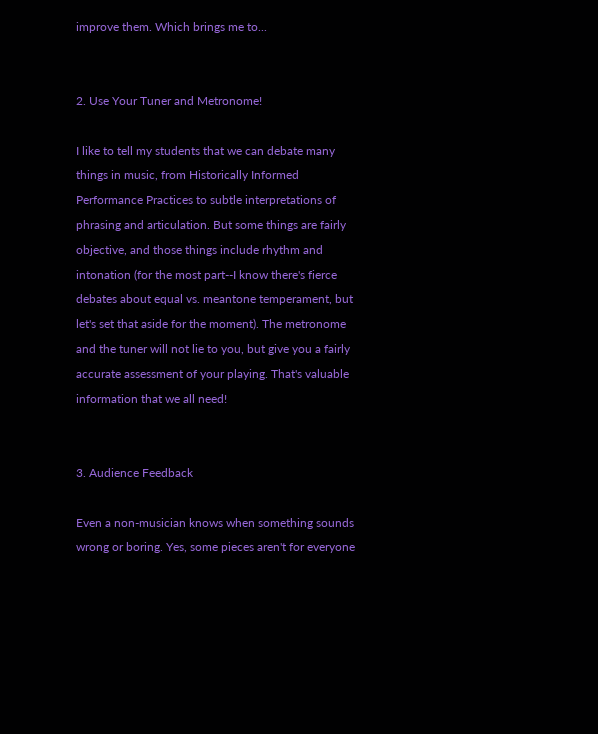improve them. Which brings me to...


2. Use Your Tuner and Metronome!

I like to tell my students that we can debate many things in music, from Historically Informed Performance Practices to subtle interpretations of phrasing and articulation. But some things are fairly objective, and those things include rhythm and intonation (for the most part--I know there's fierce debates about equal vs. meantone temperament, but let's set that aside for the moment). The metronome and the tuner will not lie to you, but give you a fairly accurate assessment of your playing. That's valuable information that we all need!


3. Audience Feedback

Even a non-musician knows when something sounds wrong or boring. Yes, some pieces aren't for everyone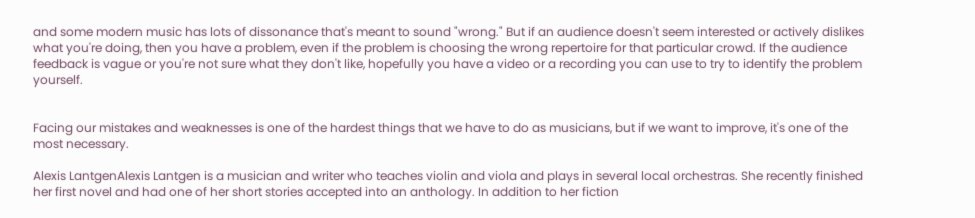and some modern music has lots of dissonance that's meant to sound "wrong." But if an audience doesn't seem interested or actively dislikes what you're doing, then you have a problem, even if the problem is choosing the wrong repertoire for that particular crowd. If the audience feedback is vague or you're not sure what they don't like, hopefully you have a video or a recording you can use to try to identify the problem yourself.


Facing our mistakes and weaknesses is one of the hardest things that we have to do as musicians, but if we want to improve, it's one of the most necessary.

Alexis LantgenAlexis Lantgen is a musician and writer who teaches violin and viola and plays in several local orchestras. She recently finished her first novel and had one of her short stories accepted into an anthology. In addition to her fiction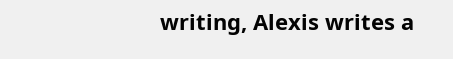writing, Alexis writes a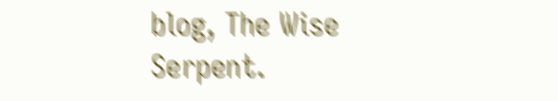blog, The Wise Serpent.